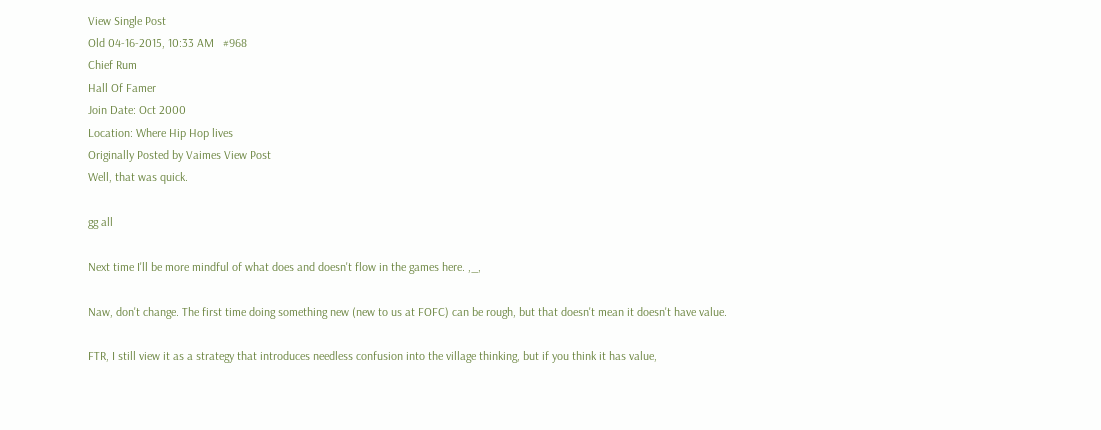View Single Post
Old 04-16-2015, 10:33 AM   #968
Chief Rum
Hall Of Famer
Join Date: Oct 2000
Location: Where Hip Hop lives
Originally Posted by Vaimes View Post
Well, that was quick.

gg all

Next time I'll be more mindful of what does and doesn't flow in the games here. ,_,

Naw, don't change. The first time doing something new (new to us at FOFC) can be rough, but that doesn't mean it doesn't have value.

FTR, I still view it as a strategy that introduces needless confusion into the village thinking, but if you think it has value,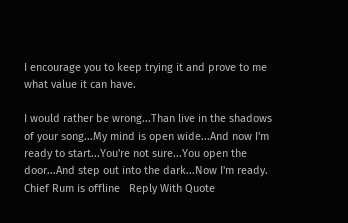I encourage you to keep trying it and prove to me what value it can have.

I would rather be wrong...Than live in the shadows of your song...My mind is open wide...And now I'm ready to start...You're not sure...You open the door...And step out into the dark...Now I'm ready.
Chief Rum is offline   Reply With Quote